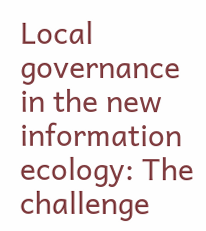Local governance in the new information ecology: The challenge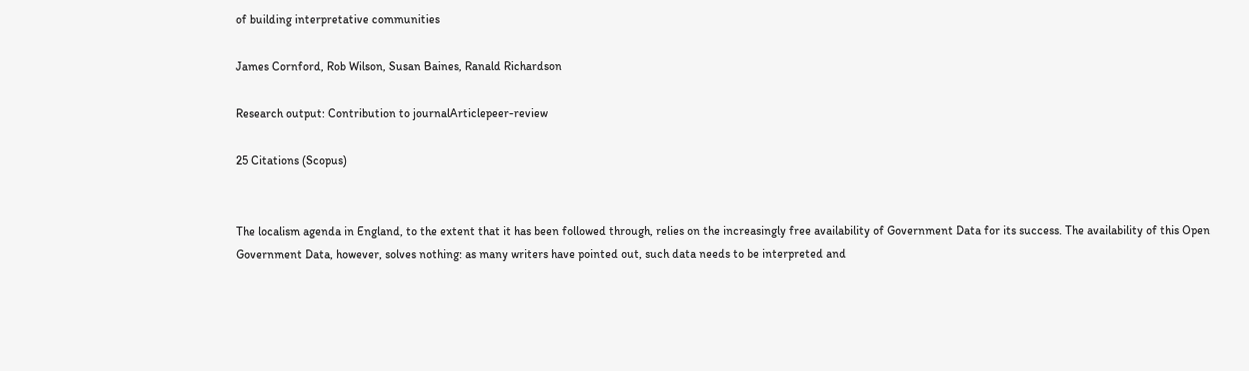of building interpretative communities

James Cornford, Rob Wilson, Susan Baines, Ranald Richardson

Research output: Contribution to journalArticlepeer-review

25 Citations (Scopus)


The localism agenda in England, to the extent that it has been followed through, relies on the increasingly free availability of Government Data for its success. The availability of this Open Government Data, however, solves nothing: as many writers have pointed out, such data needs to be interpreted and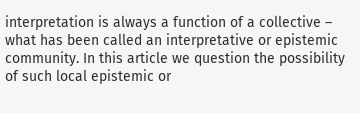interpretation is always a function of a collective – what has been called an interpretative or epistemic community. In this article we question the possibility of such local epistemic or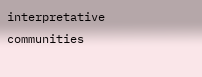interpretative communities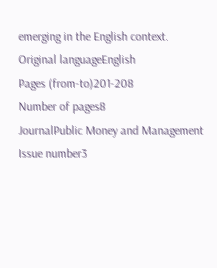emerging in the English context.
Original languageEnglish
Pages (from-to)201-208
Number of pages8
JournalPublic Money and Management
Issue number3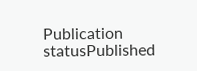Publication statusPublished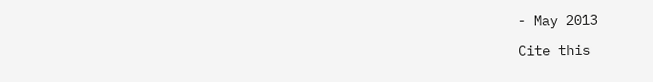- May 2013

Cite this